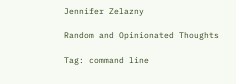Jennifer Zelazny

Random and Opinionated Thoughts

Tag: command line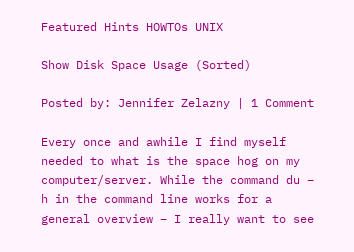Featured Hints HOWTOs UNIX

Show Disk Space Usage (Sorted)

Posted by: Jennifer Zelazny | 1 Comment

Every once and awhile I find myself needed to what is the space hog on my computer/server. While the command du – h in the command line works for a general overview – I really want to see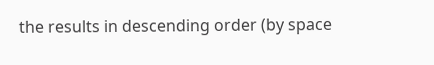the results in descending order (by space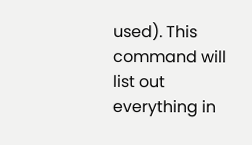used). This command will list out everything in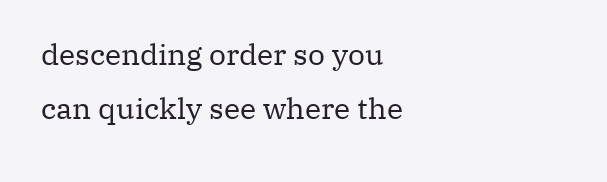descending order so you can quickly see where the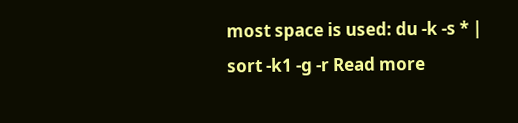most space is used: du -k -s * | sort -k1 -g -r Read more